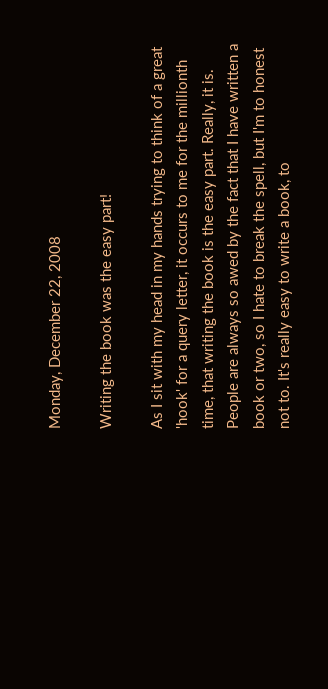Monday, December 22, 2008

Writing the book was the easy part!

As I sit with my head in my hands trying to think of a great 'hook' for a query letter, it occurs to me for the millionth time, that writing the book is the easy part. Really, it is. People are always so awed by the fact that I have written a book or two, so I hate to break the spell, but I'm to honest not to. It's really easy to write a book, to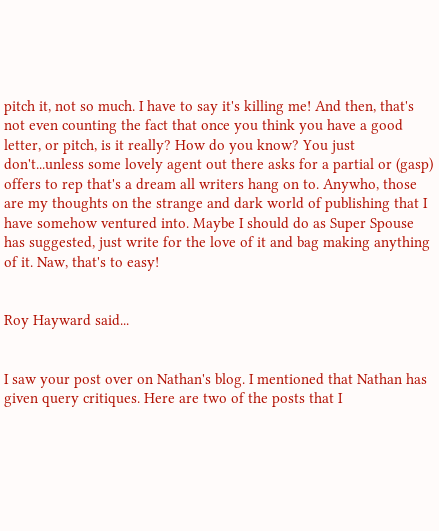pitch it, not so much. I have to say it's killing me! And then, that's not even counting the fact that once you think you have a good letter, or pitch, is it really? How do you know? You just don't...unless some lovely agent out there asks for a partial or (gasp) offers to rep that's a dream all writers hang on to. Anywho, those are my thoughts on the strange and dark world of publishing that I have somehow ventured into. Maybe I should do as Super Spouse has suggested, just write for the love of it and bag making anything of it. Naw, that's to easy!


Roy Hayward said...


I saw your post over on Nathan's blog. I mentioned that Nathan has given query critiques. Here are two of the posts that I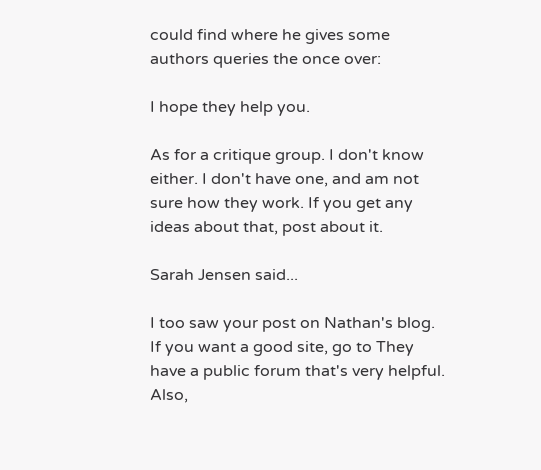could find where he gives some authors queries the once over:

I hope they help you.

As for a critique group. I don't know either. I don't have one, and am not sure how they work. If you get any ideas about that, post about it.

Sarah Jensen said...

I too saw your post on Nathan's blog. If you want a good site, go to They have a public forum that's very helpful.
Also,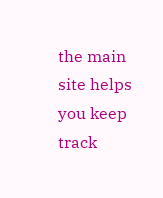the main site helps you keep track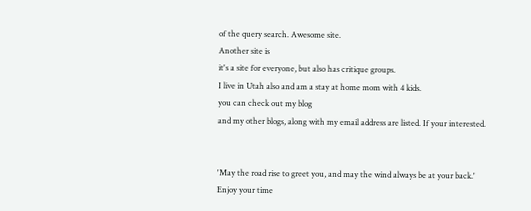of the query search. Awesome site.
Another site is
it's a site for everyone, but also has critique groups.
I live in Utah also and am a stay at home mom with 4 kids.
you can check out my blog
and my other blogs, along with my email address are listed. If your interested.


'May the road rise to greet you, and may the wind always be at your back.'
Enjoy your time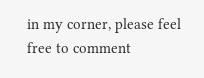in my corner, please feel free to comment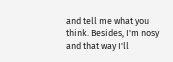and tell me what you think. Besides, I'm nosy and that way I'll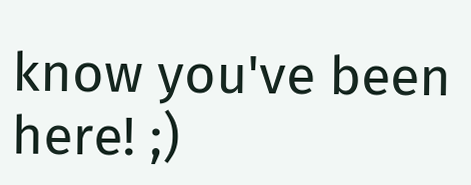know you've been here! ;)